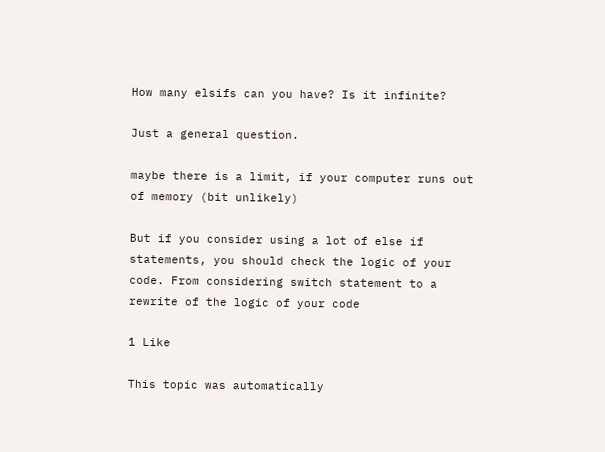How many elsifs can you have? Is it infinite?

Just a general question.

maybe there is a limit, if your computer runs out of memory (bit unlikely)

But if you consider using a lot of else if statements, you should check the logic of your code. From considering switch statement to a rewrite of the logic of your code

1 Like

This topic was automatically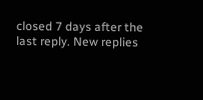closed 7 days after the last reply. New replies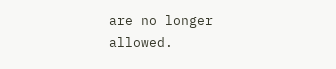are no longer allowed.